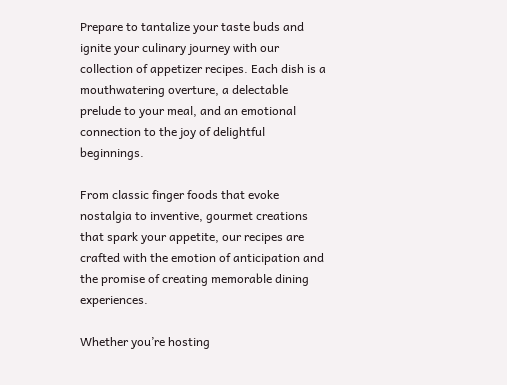Prepare to tantalize your taste buds and ignite your culinary journey with our collection of appetizer recipes. Each dish is a mouthwatering overture, a delectable prelude to your meal, and an emotional connection to the joy of delightful beginnings.

From classic finger foods that evoke nostalgia to inventive, gourmet creations that spark your appetite, our recipes are crafted with the emotion of anticipation and the promise of creating memorable dining experiences.

Whether you’re hosting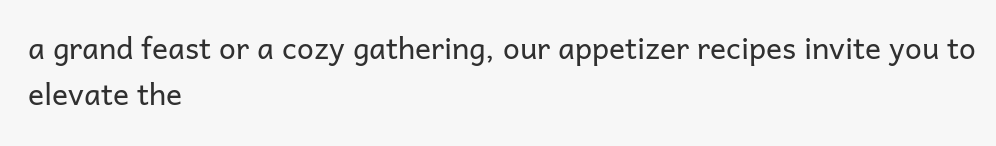a grand feast or a cozy gathering, our appetizer recipes invite you to elevate the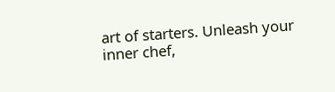art of starters. Unleash your inner chef,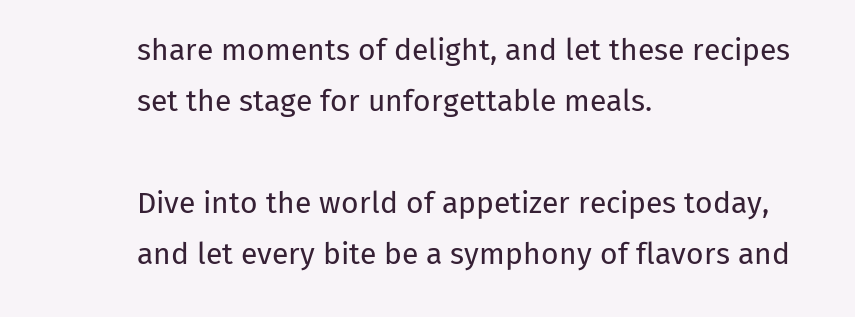share moments of delight, and let these recipes set the stage for unforgettable meals.

Dive into the world of appetizer recipes today, and let every bite be a symphony of flavors and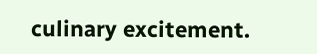culinary excitement.